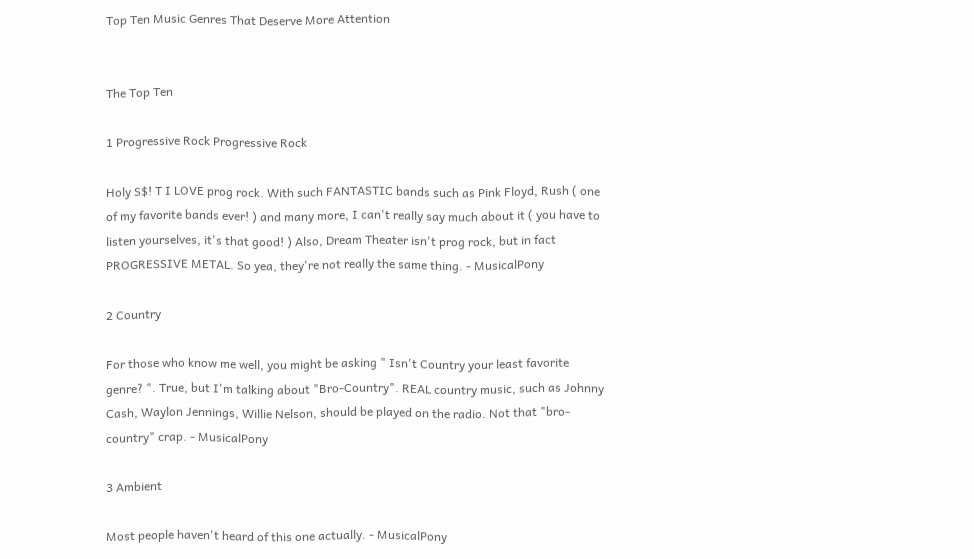Top Ten Music Genres That Deserve More Attention


The Top Ten

1 Progressive Rock Progressive Rock

Holy S$! T I LOVE prog rock. With such FANTASTIC bands such as Pink Floyd, Rush ( one of my favorite bands ever! ) and many more, I can't really say much about it ( you have to listen yourselves, it's that good! ) Also, Dream Theater isn't prog rock, but in fact PROGRESSIVE METAL. So yea, they're not really the same thing. - MusicalPony

2 Country

For those who know me well, you might be asking " Isn't Country your least favorite genre? ". True, but I'm talking about "Bro-Country". REAL country music, such as Johnny Cash, Waylon Jennings, Willie Nelson, should be played on the radio. Not that "bro-country" crap. - MusicalPony

3 Ambient

Most people haven't heard of this one actually. - MusicalPony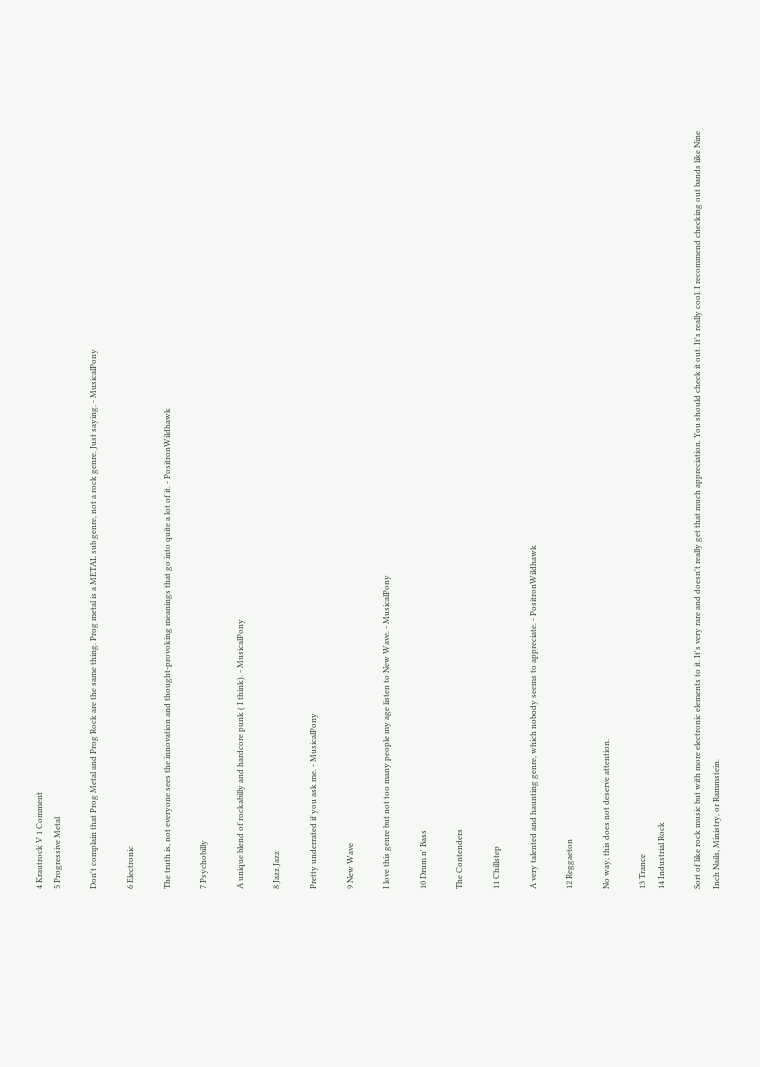4 Krautrock V 1 Comment
5 Progressive Metal

Don't complain that Prog Metal and Prog Rock are the same thing. Prog metal is a METAL sub genre, not a rock genre. Just saying. - MusicalPony

6 Electronic

The truth is, not everyone sees the innovation and thought-provoking meanings that go into quite a lot of it. - PositronWildhawk

7 Psychobilly

A unique blend of rockabilly and hardcore punk ( I think). - MusicalPony

8 Jazz Jazz

Pretty underrated if you ask me. - MusicalPony

9 New Wave

I love this genre but not too many people my age listen to New Wave. - MusicalPony

10 Drum n' Bass

The Contenders

11 Chillstep

A very talented and haunting genre, which nobody seems to appreciate. - PositronWildhawk

12 Reggaeton

No way, this does not deserve attention.

13 Trance
14 Industrial Rock

Sort of like rock music but with more electronic elements to it. It's very rare and doesn't really get that much appreciation. You should check it out. It's really cool. I recommend checking out bands like Nine Inch Nails, Ministry, or Rammstein.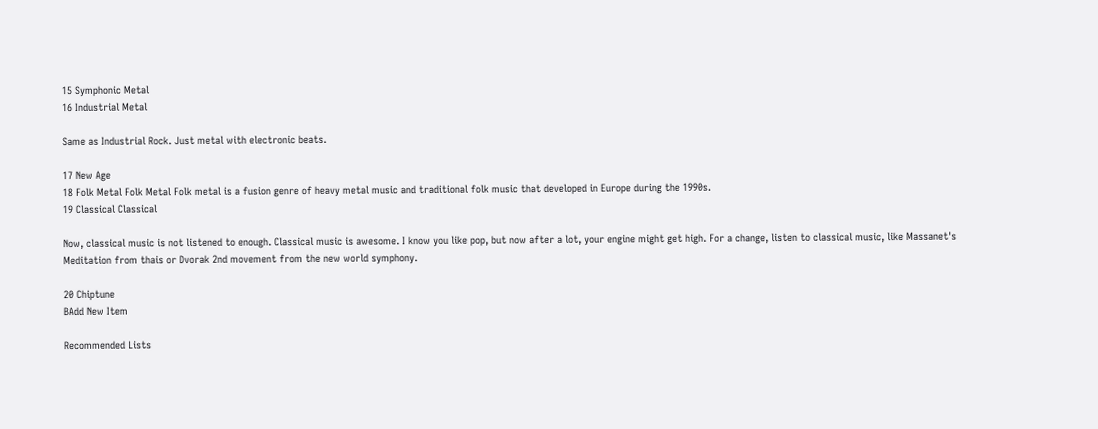15 Symphonic Metal
16 Industrial Metal

Same as Industrial Rock. Just metal with electronic beats.

17 New Age
18 Folk Metal Folk Metal Folk metal is a fusion genre of heavy metal music and traditional folk music that developed in Europe during the 1990s.
19 Classical Classical

Now, classical music is not listened to enough. Classical music is awesome. I know you like pop, but now after a lot, your engine might get high. For a change, listen to classical music, like Massanet's Meditation from thais or Dvorak 2nd movement from the new world symphony.

20 Chiptune
BAdd New Item

Recommended Lists